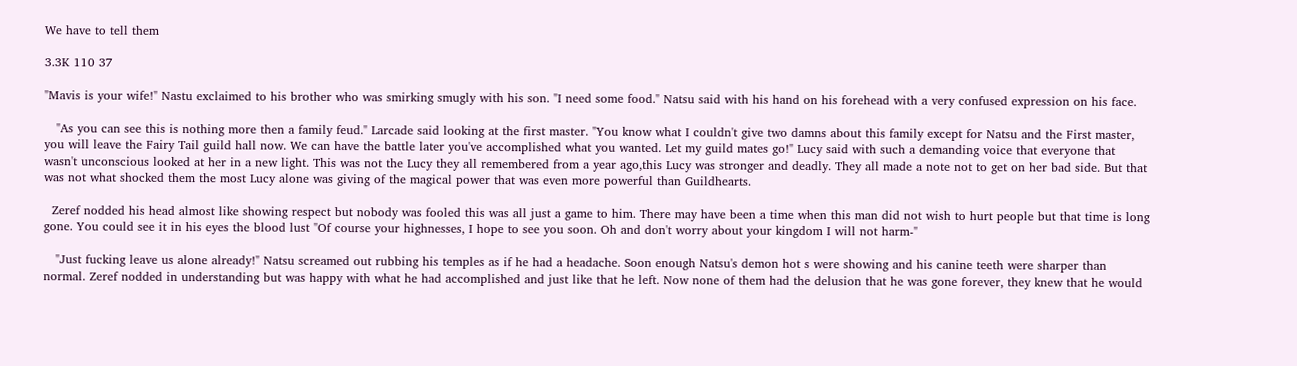We have to tell them

3.3K 110 37

"Mavis is your wife!" Nastu exclaimed to his brother who was smirking smugly with his son. "I need some food." Natsu said with his hand on his forehead with a very confused expression on his face.

   "As you can see this is nothing more then a family feud." Larcade said looking at the first master. "You know what I couldn't give two damns about this family except for Natsu and the First master, you will leave the Fairy Tail guild hall now. We can have the battle later you've accomplished what you wanted. Let my guild mates go!" Lucy said with such a demanding voice that everyone that wasn't unconscious looked at her in a new light. This was not the Lucy they all remembered from a year ago,this Lucy was stronger and deadly. They all made a note not to get on her bad side. But that was not what shocked them the most Lucy alone was giving of the magical power that was even more powerful than Guildhearts.

  Zeref nodded his head almost like showing respect but nobody was fooled this was all just a game to him. There may have been a time when this man did not wish to hurt people but that time is long gone. You could see it in his eyes the blood lust "Of course your highnesses, I hope to see you soon. Oh and don't worry about your kingdom I will not harm-"

   "Just fucking leave us alone already!" Natsu screamed out rubbing his temples as if he had a headache. Soon enough Natsu's demon hot s were showing and his canine teeth were sharper than normal. Zeref nodded in understanding but was happy with what he had accomplished and just like that he left. Now none of them had the delusion that he was gone forever, they knew that he would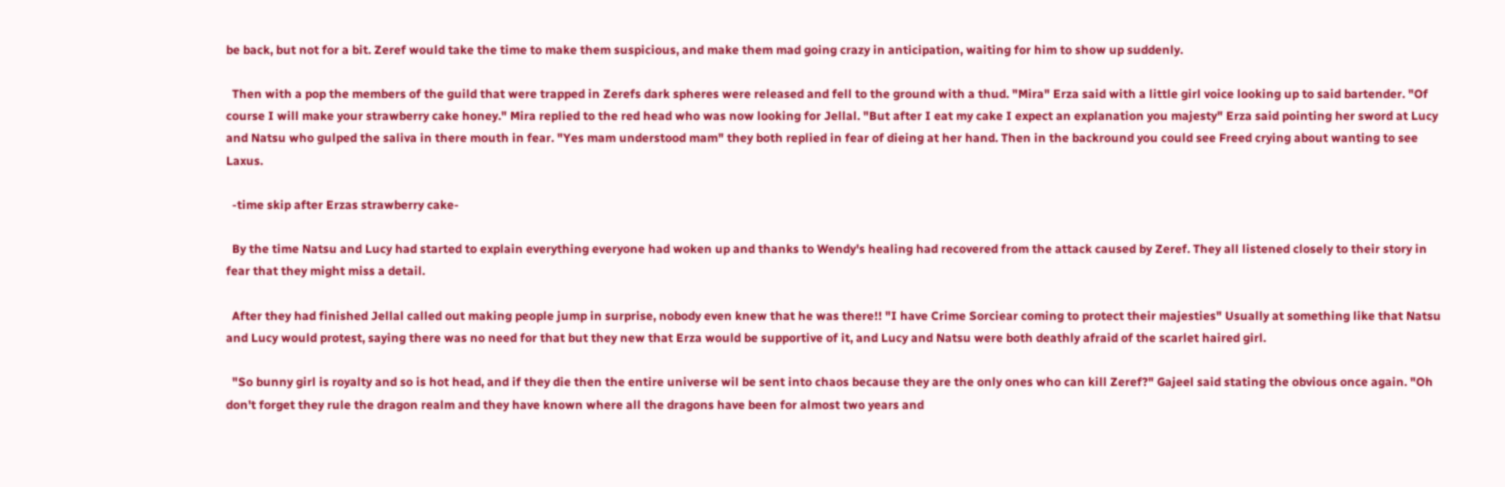be back, but not for a bit. Zeref would take the time to make them suspicious, and make them mad going crazy in anticipation, waiting for him to show up suddenly.

  Then with a pop the members of the guild that were trapped in Zerefs dark spheres were released and fell to the ground with a thud. "Mira" Erza said with a little girl voice looking up to said bartender. "Of course I will make your strawberry cake honey." Mira replied to the red head who was now looking for Jellal. "But after I eat my cake I expect an explanation you majesty" Erza said pointing her sword at Lucy and Natsu who gulped the saliva in there mouth in fear. "Yes mam understood mam" they both replied in fear of dieing at her hand. Then in the backround you could see Freed crying about wanting to see Laxus.

  -time skip after Erzas strawberry cake-

  By the time Natsu and Lucy had started to explain everything everyone had woken up and thanks to Wendy's healing had recovered from the attack caused by Zeref. They all listened closely to their story in fear that they might miss a detail.

  After they had finished Jellal called out making people jump in surprise, nobody even knew that he was there!! "I have Crime Sorciear coming to protect their majesties" Usually at something like that Natsu and Lucy would protest, saying there was no need for that but they new that Erza would be supportive of it, and Lucy and Natsu were both deathly afraid of the scarlet haired girl.

  "So bunny girl is royalty and so is hot head, and if they die then the entire universe wil be sent into chaos because they are the only ones who can kill Zeref?" Gajeel said stating the obvious once again. "Oh don't forget they rule the dragon realm and they have known where all the dragons have been for almost two years and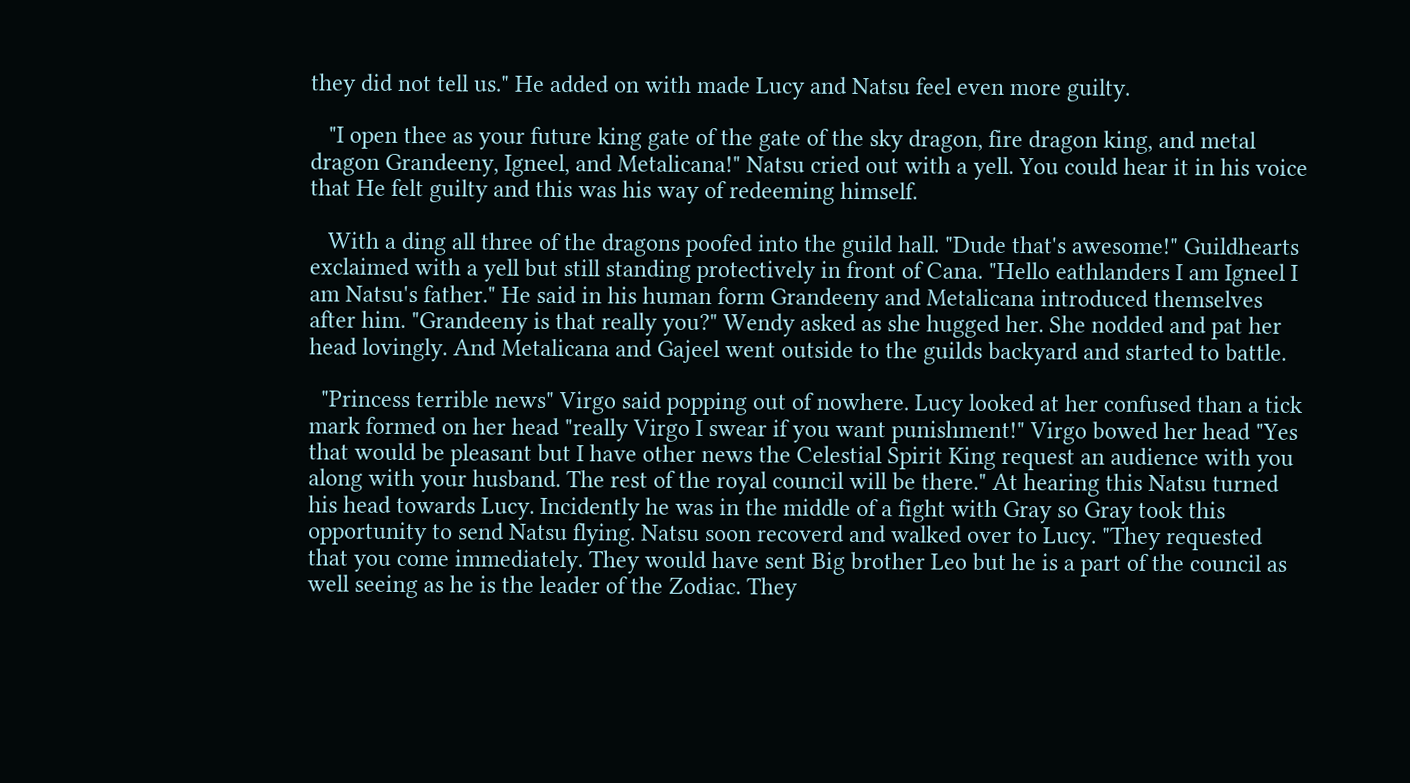they did not tell us." He added on with made Lucy and Natsu feel even more guilty.

   "I open thee as your future king gate of the gate of the sky dragon, fire dragon king, and metal dragon Grandeeny, Igneel, and Metalicana!" Natsu cried out with a yell. You could hear it in his voice that He felt guilty and this was his way of redeeming himself.

   With a ding all three of the dragons poofed into the guild hall. "Dude that's awesome!" Guildhearts exclaimed with a yell but still standing protectively in front of Cana. "Hello eathlanders I am Igneel I am Natsu's father." He said in his human form Grandeeny and Metalicana introduced themselves after him. "Grandeeny is that really you?" Wendy asked as she hugged her. She nodded and pat her head lovingly. And Metalicana and Gajeel went outside to the guilds backyard and started to battle.

  "Princess terrible news" Virgo said popping out of nowhere. Lucy looked at her confused than a tick mark formed on her head "really Virgo I swear if you want punishment!" Virgo bowed her head "Yes that would be pleasant but I have other news the Celestial Spirit King request an audience with you along with your husband. The rest of the royal council will be there." At hearing this Natsu turned his head towards Lucy. Incidently he was in the middle of a fight with Gray so Gray took this opportunity to send Natsu flying. Natsu soon recoverd and walked over to Lucy. "They requested that you come immediately. They would have sent Big brother Leo but he is a part of the council as well seeing as he is the leader of the Zodiac. They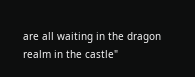are all waiting in the dragon realm in the castle"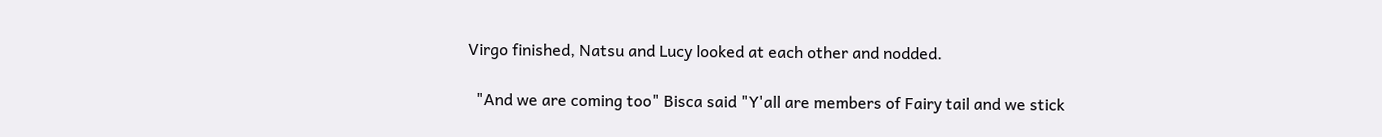Virgo finished, Natsu and Lucy looked at each other and nodded.

  "And we are coming too" Bisca said "Y'all are members of Fairy tail and we stick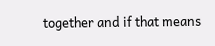together and if that means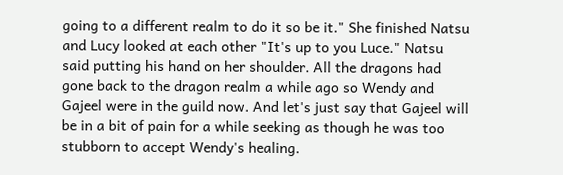going to a different realm to do it so be it." She finished Natsu and Lucy looked at each other "It's up to you Luce." Natsu said putting his hand on her shoulder. All the dragons had gone back to the dragon realm a while ago so Wendy and Gajeel were in the guild now. And let's just say that Gajeel will be in a bit of pain for a while seeking as though he was too stubborn to accept Wendy's healing.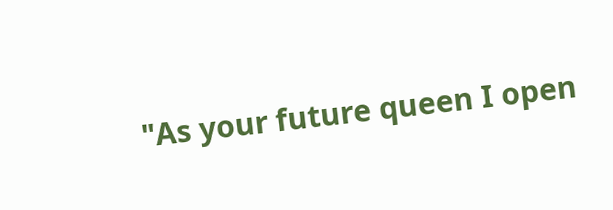"As your future queen I open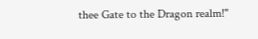thee Gate to the Dragon realm!"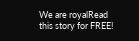We are royalRead this story for FREE!